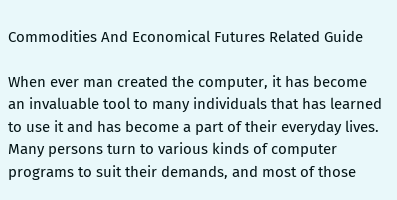Commodities And Economical Futures Related Guide

When ever man created the computer, it has become an invaluable tool to many individuals that has learned to use it and has become a part of their everyday lives. Many persons turn to various kinds of computer programs to suit their demands, and most of those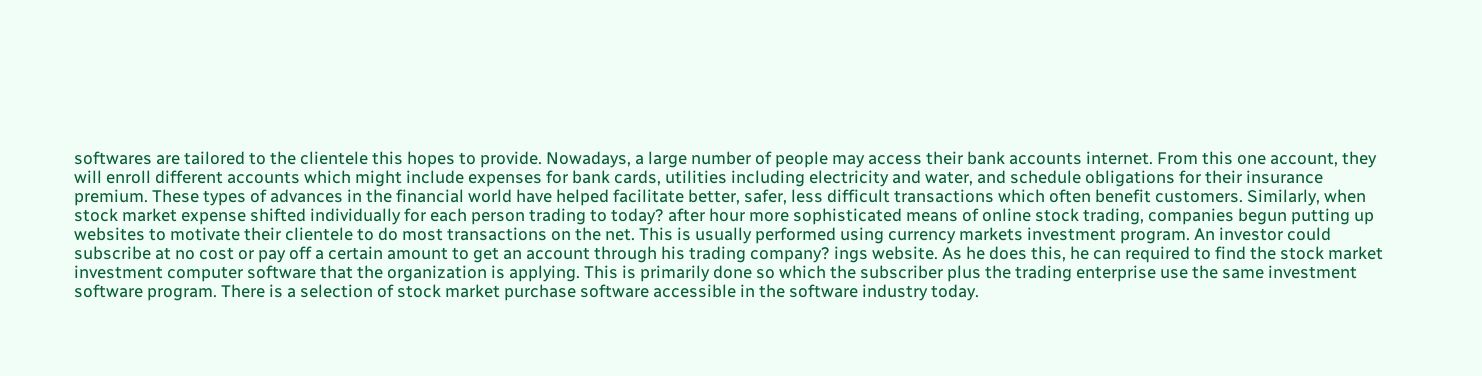softwares are tailored to the clientele this hopes to provide. Nowadays, a large number of people may access their bank accounts internet. From this one account, they will enroll different accounts which might include expenses for bank cards, utilities including electricity and water, and schedule obligations for their insurance premium. These types of advances in the financial world have helped facilitate better, safer, less difficult transactions which often benefit customers. Similarly, when stock market expense shifted individually for each person trading to today? after hour more sophisticated means of online stock trading, companies begun putting up websites to motivate their clientele to do most transactions on the net. This is usually performed using currency markets investment program. An investor could subscribe at no cost or pay off a certain amount to get an account through his trading company? ings website. As he does this, he can required to find the stock market investment computer software that the organization is applying. This is primarily done so which the subscriber plus the trading enterprise use the same investment software program. There is a selection of stock market purchase software accessible in the software industry today.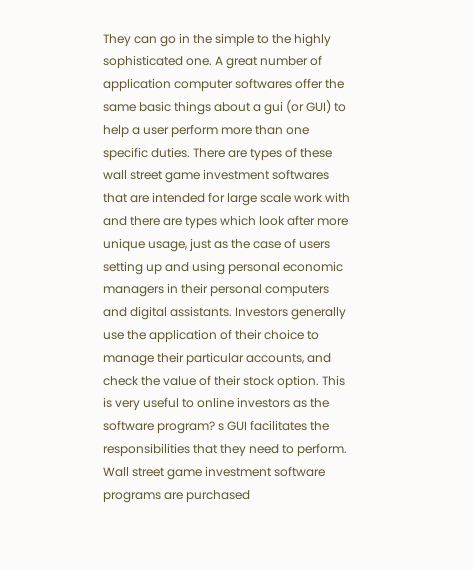They can go in the simple to the highly sophisticated one. A great number of application computer softwares offer the same basic things about a gui (or GUI) to help a user perform more than one specific duties. There are types of these wall street game investment softwares that are intended for large scale work with and there are types which look after more unique usage, just as the case of users setting up and using personal economic managers in their personal computers and digital assistants. Investors generally use the application of their choice to manage their particular accounts, and check the value of their stock option. This is very useful to online investors as the software program? s GUI facilitates the responsibilities that they need to perform. Wall street game investment software programs are purchased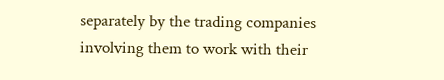separately by the trading companies involving them to work with their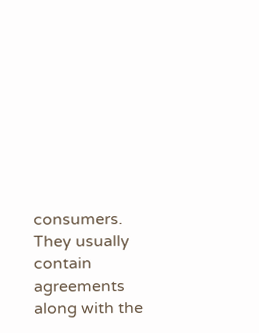consumers. They usually contain agreements along with the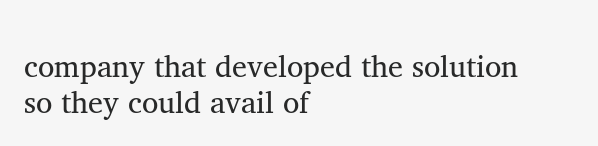company that developed the solution so they could avail of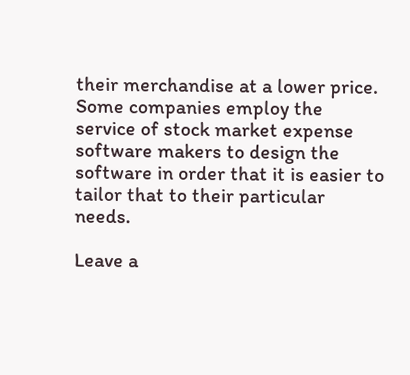their merchandise at a lower price. Some companies employ the service of stock market expense software makers to design the software in order that it is easier to tailor that to their particular needs.

Leave a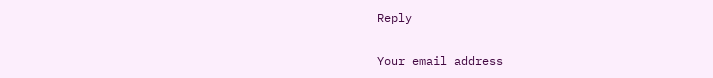Reply

Your email address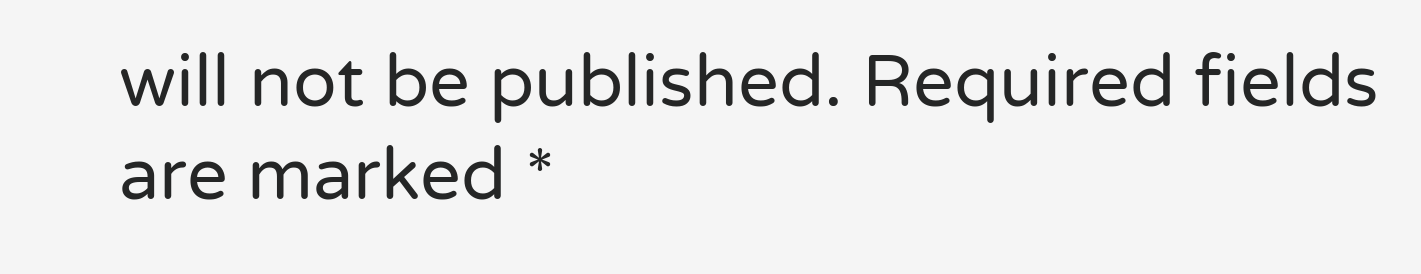will not be published. Required fields are marked *